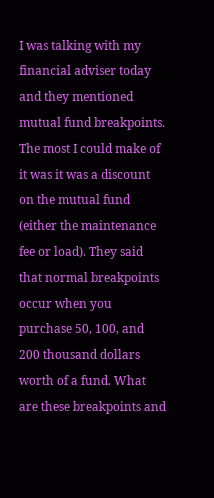I was talking with my financial adviser today and they mentioned mutual fund breakpoints. The most I could make of it was it was a discount on the mutual fund (either the maintenance fee or load). They said that normal breakpoints occur when you purchase 50, 100, and 200 thousand dollars worth of a fund. What are these breakpoints and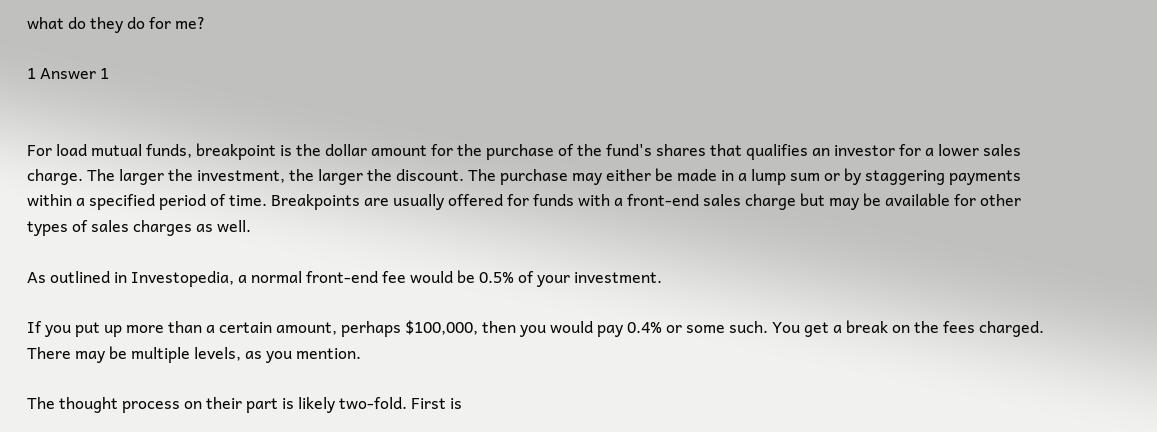what do they do for me?

1 Answer 1


For load mutual funds, breakpoint is the dollar amount for the purchase of the fund's shares that qualifies an investor for a lower sales charge. The larger the investment, the larger the discount. The purchase may either be made in a lump sum or by staggering payments within a specified period of time. Breakpoints are usually offered for funds with a front-end sales charge but may be available for other types of sales charges as well.

As outlined in Investopedia, a normal front-end fee would be 0.5% of your investment.

If you put up more than a certain amount, perhaps $100,000, then you would pay 0.4% or some such. You get a break on the fees charged. There may be multiple levels, as you mention.

The thought process on their part is likely two-fold. First is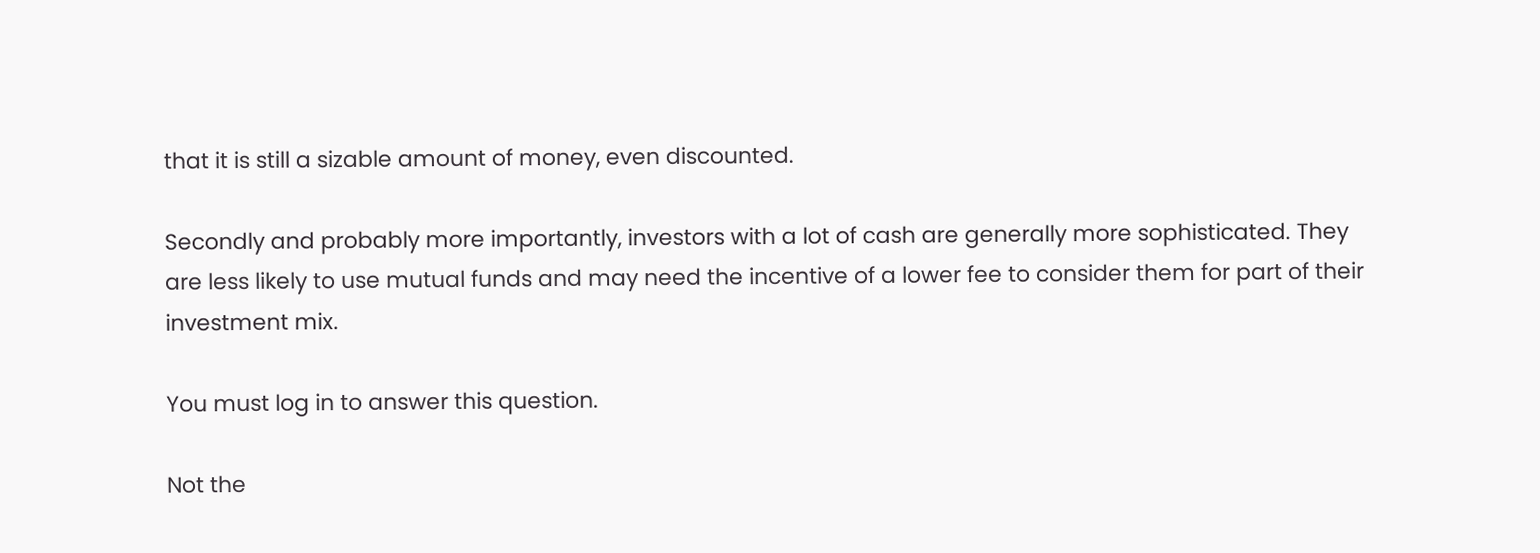that it is still a sizable amount of money, even discounted.

Secondly and probably more importantly, investors with a lot of cash are generally more sophisticated. They are less likely to use mutual funds and may need the incentive of a lower fee to consider them for part of their investment mix.

You must log in to answer this question.

Not the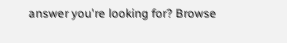answer you're looking for? Browse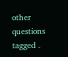other questions tagged .